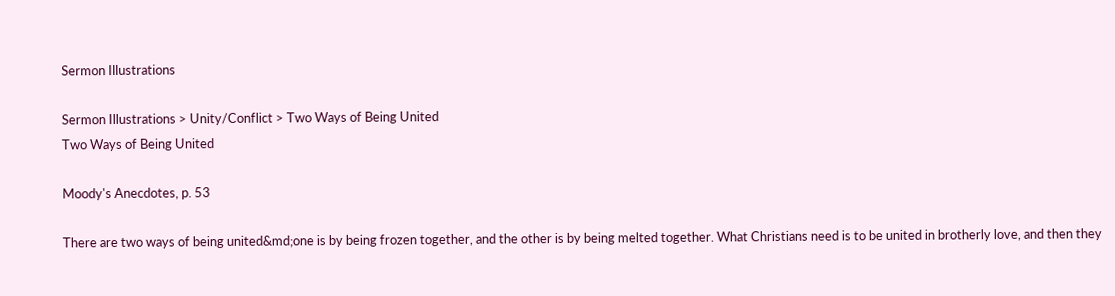Sermon Illustrations

Sermon Illustrations > Unity/Conflict > Two Ways of Being United
Two Ways of Being United

Moody's Anecdotes, p. 53

There are two ways of being united&md;one is by being frozen together, and the other is by being melted together. What Christians need is to be united in brotherly love, and then they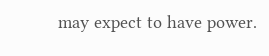may expect to have power.